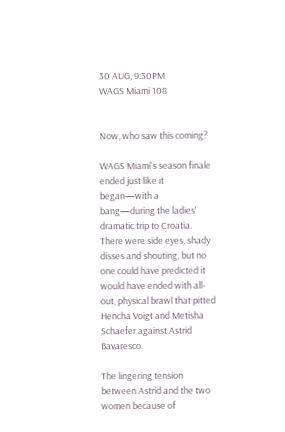30 AUG, 9:30PM
WAGS Miami 108


Now, who saw this coming?

WAGS Miami's season finale ended just like it began—with a bang—during the ladies' dramatic trip to Croatia. There were side eyes, shady disses and shouting, but no one could have predicted it would have ended with all-out, physical brawl that pitted Hencha Voigt and Metisha Schaefer against Astrid Bavaresco.

The lingering tension between Astrid and the two women because of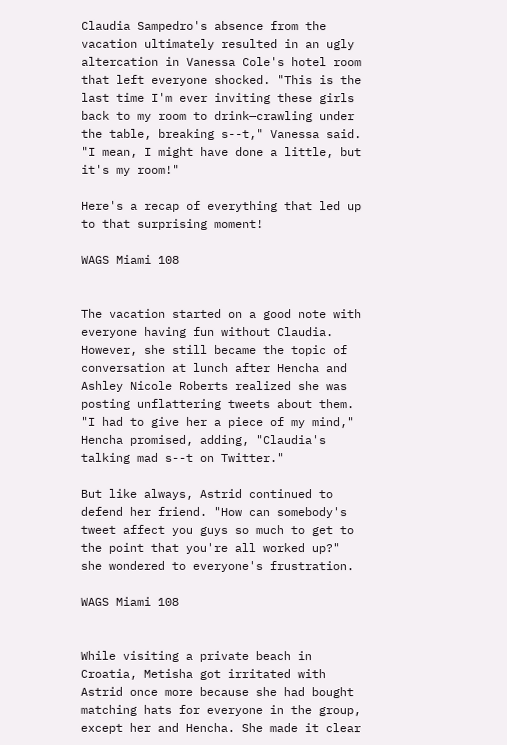Claudia Sampedro's absence from the vacation ultimately resulted in an ugly altercation in Vanessa Cole's hotel room that left everyone shocked. "This is the last time I'm ever inviting these girls back to my room to drink—crawling under the table, breaking s--t," Vanessa said. "I mean, I might have done a little, but it's my room!"

Here's a recap of everything that led up to that surprising moment!

WAGS Miami 108


The vacation started on a good note with everyone having fun without Claudia. However, she still became the topic of conversation at lunch after Hencha and Ashley Nicole Roberts realized she was posting unflattering tweets about them. "I had to give her a piece of my mind," Hencha promised, adding, "Claudia's talking mad s--t on Twitter."

But like always, Astrid continued to defend her friend. "How can somebody's tweet affect you guys so much to get to the point that you're all worked up?" she wondered to everyone's frustration.

WAGS Miami 108


While visiting a private beach in Croatia, Metisha got irritated with Astrid once more because she had bought matching hats for everyone in the group, except her and Hencha. She made it clear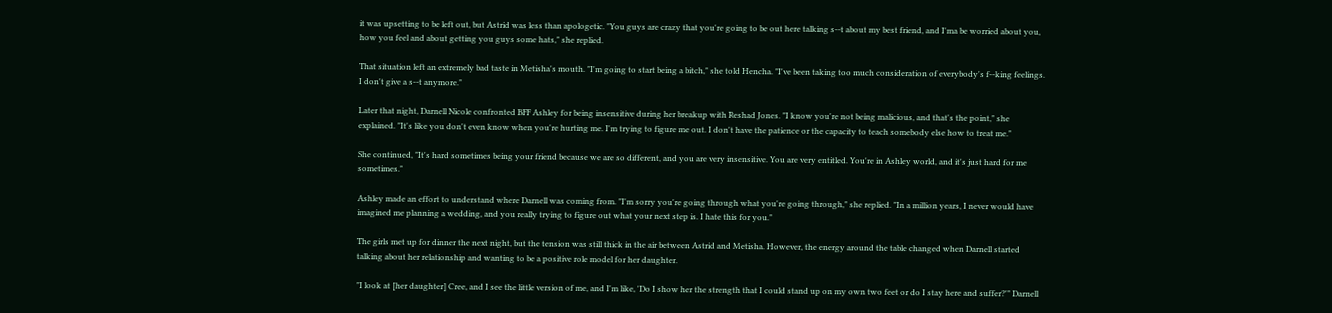it was upsetting to be left out, but Astrid was less than apologetic. "You guys are crazy that you're going to be out here talking s--t about my best friend, and I'ma be worried about you, how you feel and about getting you guys some hats," she replied.

That situation left an extremely bad taste in Metisha's mouth. "I'm going to start being a bitch," she told Hencha. "I've been taking too much consideration of everybody's f--king feelings. I don't give a s--t anymore."

Later that night, Darnell Nicole confronted BFF Ashley for being insensitive during her breakup with Reshad Jones. "I know you're not being malicious, and that's the point," she explained. "It's like you don't even know when you're hurting me. I'm trying to figure me out. I don't have the patience or the capacity to teach somebody else how to treat me."

She continued, "It's hard sometimes being your friend because we are so different, and you are very insensitive. You are very entitled. You're in Ashley world, and it's just hard for me sometimes."

Ashley made an effort to understand where Darnell was coming from. "I'm sorry you're going through what you're going through," she replied. "In a million years, I never would have imagined me planning a wedding, and you really trying to figure out what your next step is. I hate this for you."

The girls met up for dinner the next night, but the tension was still thick in the air between Astrid and Metisha. However, the energy around the table changed when Darnell started talking about her relationship and wanting to be a positive role model for her daughter.

"I look at [her daughter] Cree, and I see the little version of me, and I'm like, 'Do I show her the strength that I could stand up on my own two feet or do I stay here and suffer?'" Darnell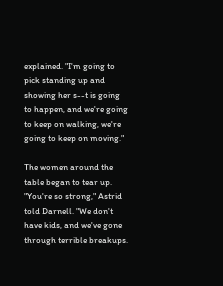explained. "I'm going to pick standing up and showing her s--t is going to happen, and we're going to keep on walking, we're going to keep on moving."

The women around the table began to tear up. "You're so strong," Astrid told Darnell. "We don't have kids, and we've gone through terrible breakups.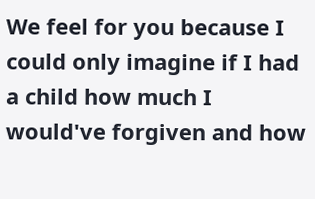We feel for you because I could only imagine if I had a child how much I would've forgiven and how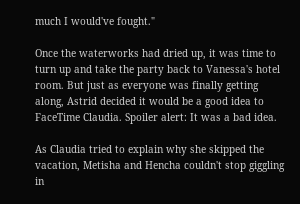much I would've fought."

Once the waterworks had dried up, it was time to turn up and take the party back to Vanessa's hotel room. But just as everyone was finally getting along, Astrid decided it would be a good idea to FaceTime Claudia. Spoiler alert: It was a bad idea.

As Claudia tried to explain why she skipped the vacation, Metisha and Hencha couldn't stop giggling in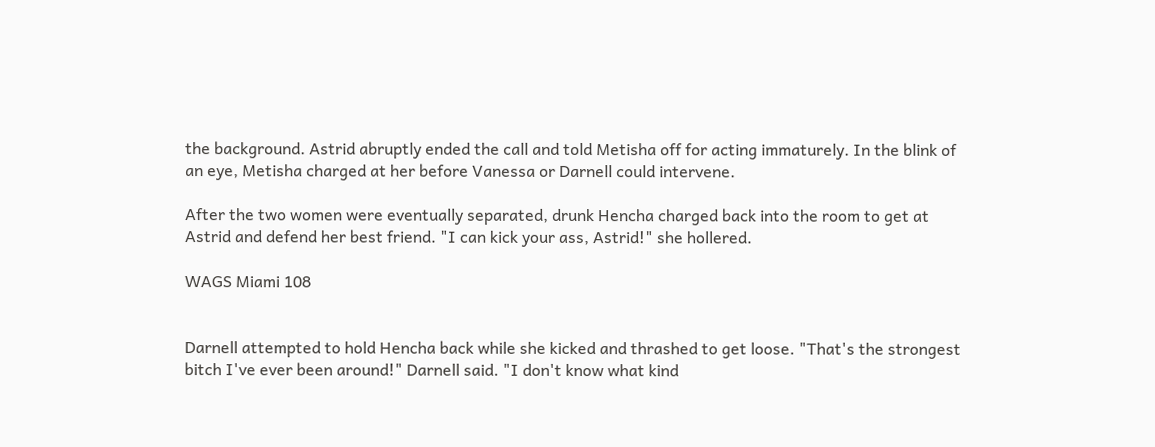the background. Astrid abruptly ended the call and told Metisha off for acting immaturely. In the blink of an eye, Metisha charged at her before Vanessa or Darnell could intervene.

After the two women were eventually separated, drunk Hencha charged back into the room to get at Astrid and defend her best friend. "I can kick your ass, Astrid!" she hollered.

WAGS Miami 108


Darnell attempted to hold Hencha back while she kicked and thrashed to get loose. "That's the strongest bitch I've ever been around!" Darnell said. "I don't know what kind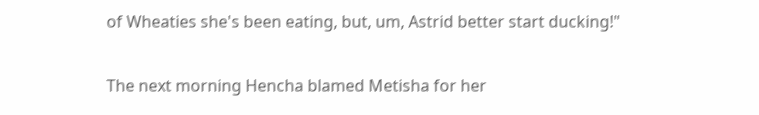of Wheaties she's been eating, but, um, Astrid better start ducking!"

The next morning Hencha blamed Metisha for her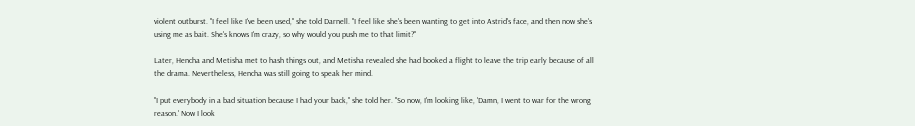violent outburst. "I feel like I've been used," she told Darnell. "I feel like she's been wanting to get into Astrid's face, and then now she's using me as bait. She's knows I'm crazy, so why would you push me to that limit?"

Later, Hencha and Metisha met to hash things out, and Metisha revealed she had booked a flight to leave the trip early because of all the drama. Nevertheless, Hencha was still going to speak her mind.

"I put everybody in a bad situation because I had your back," she told her. "So now, I'm looking like, 'Damn, I went to war for the wrong reason.' Now I look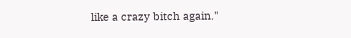like a crazy bitch again."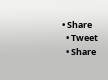• Share
  • Tweet
  • Share